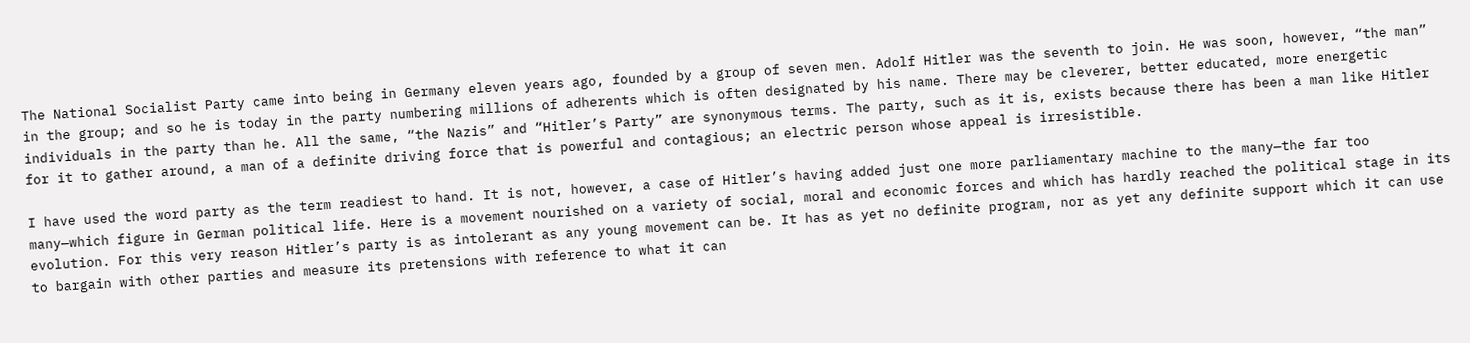The National Socialist Party came into being in Germany eleven years ago, founded by a group of seven men. Adolf Hitler was the seventh to join. He was soon, however, “the man” in the group; and so he is today in the party numbering millions of adherents which is often designated by his name. There may be cleverer, better educated, more energetic individuals in the party than he. All the same, “the Nazis” and “Hitler’s Party” are synonymous terms. The party, such as it is, exists because there has been a man like Hitler for it to gather around, a man of a definite driving force that is powerful and contagious; an electric person whose appeal is irresistible.

I have used the word party as the term readiest to hand. It is not, however, a case of Hitler’s having added just one more parliamentary machine to the many—the far too many—which figure in German political life. Here is a movement nourished on a variety of social, moral and economic forces and which has hardly reached the political stage in its evolution. For this very reason Hitler’s party is as intolerant as any young movement can be. It has as yet no definite program, nor as yet any definite support which it can use to bargain with other parties and measure its pretensions with reference to what it can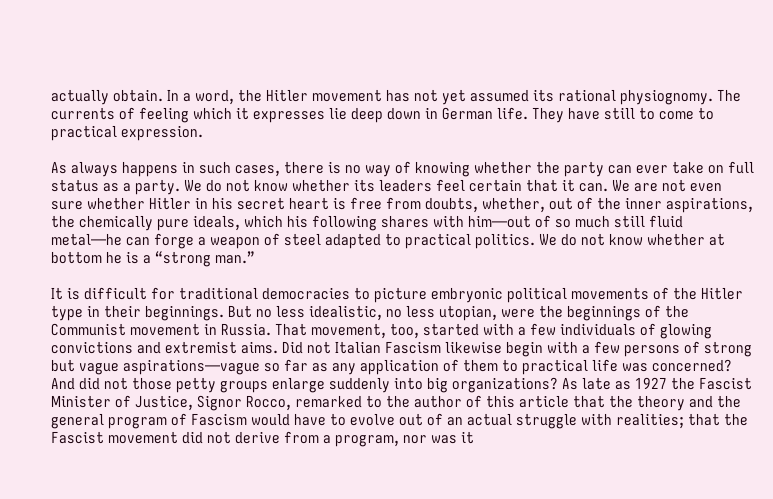actually obtain. In a word, the Hitler movement has not yet assumed its rational physiognomy. The currents of feeling which it expresses lie deep down in German life. They have still to come to practical expression.

As always happens in such cases, there is no way of knowing whether the party can ever take on full status as a party. We do not know whether its leaders feel certain that it can. We are not even sure whether Hitler in his secret heart is free from doubts, whether, out of the inner aspirations, the chemically pure ideals, which his following shares with him—out of so much still fluid metal—he can forge a weapon of steel adapted to practical politics. We do not know whether at bottom he is a “strong man.”

It is difficult for traditional democracies to picture embryonic political movements of the Hitler type in their beginnings. But no less idealistic, no less utopian, were the beginnings of the Communist movement in Russia. That movement, too, started with a few individuals of glowing convictions and extremist aims. Did not Italian Fascism likewise begin with a few persons of strong but vague aspirations—vague so far as any application of them to practical life was concerned? And did not those petty groups enlarge suddenly into big organizations? As late as 1927 the Fascist Minister of Justice, Signor Rocco, remarked to the author of this article that the theory and the general program of Fascism would have to evolve out of an actual struggle with realities; that the Fascist movement did not derive from a program, nor was it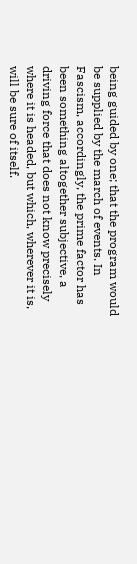being guided by one; that the program would be supplied by the march of events. In Fascism, accordingly, the prime factor has been something altogether subjective, a driving force that does not know precisely where it is headed, but which, wherever it is, will be sure of itself.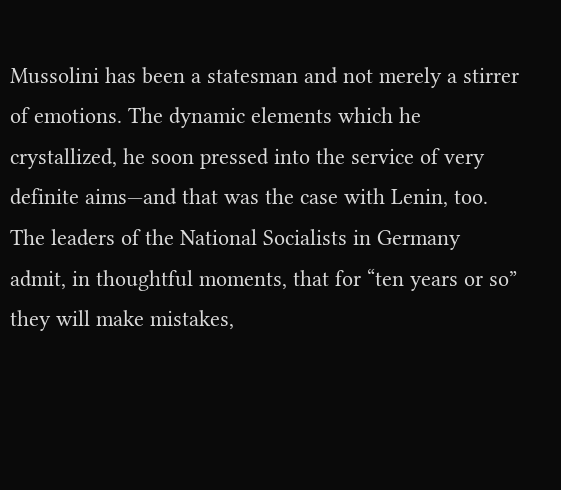Mussolini has been a statesman and not merely a stirrer of emotions. The dynamic elements which he crystallized, he soon pressed into the service of very definite aims—and that was the case with Lenin, too. The leaders of the National Socialists in Germany admit, in thoughtful moments, that for “ten years or so” they will make mistakes,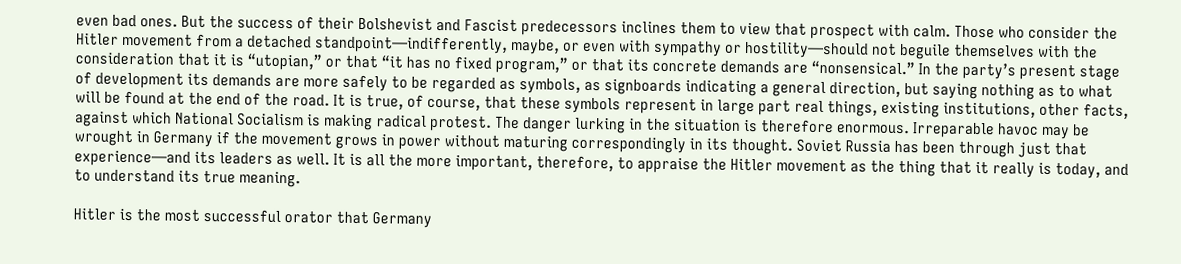even bad ones. But the success of their Bolshevist and Fascist predecessors inclines them to view that prospect with calm. Those who consider the Hitler movement from a detached standpoint—indifferently, maybe, or even with sympathy or hostility—should not beguile themselves with the consideration that it is “utopian,” or that “it has no fixed program,” or that its concrete demands are “nonsensical.” In the party’s present stage of development its demands are more safely to be regarded as symbols, as signboards indicating a general direction, but saying nothing as to what will be found at the end of the road. It is true, of course, that these symbols represent in large part real things, existing institutions, other facts, against which National Socialism is making radical protest. The danger lurking in the situation is therefore enormous. Irreparable havoc may be wrought in Germany if the movement grows in power without maturing correspondingly in its thought. Soviet Russia has been through just that experience—and its leaders as well. It is all the more important, therefore, to appraise the Hitler movement as the thing that it really is today, and to understand its true meaning.

Hitler is the most successful orator that Germany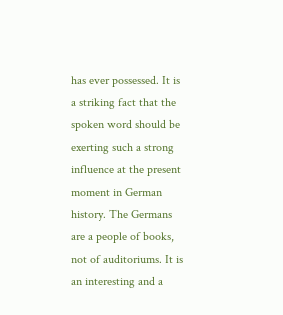has ever possessed. It is a striking fact that the spoken word should be exerting such a strong influence at the present moment in German history. The Germans are a people of books, not of auditoriums. It is an interesting and a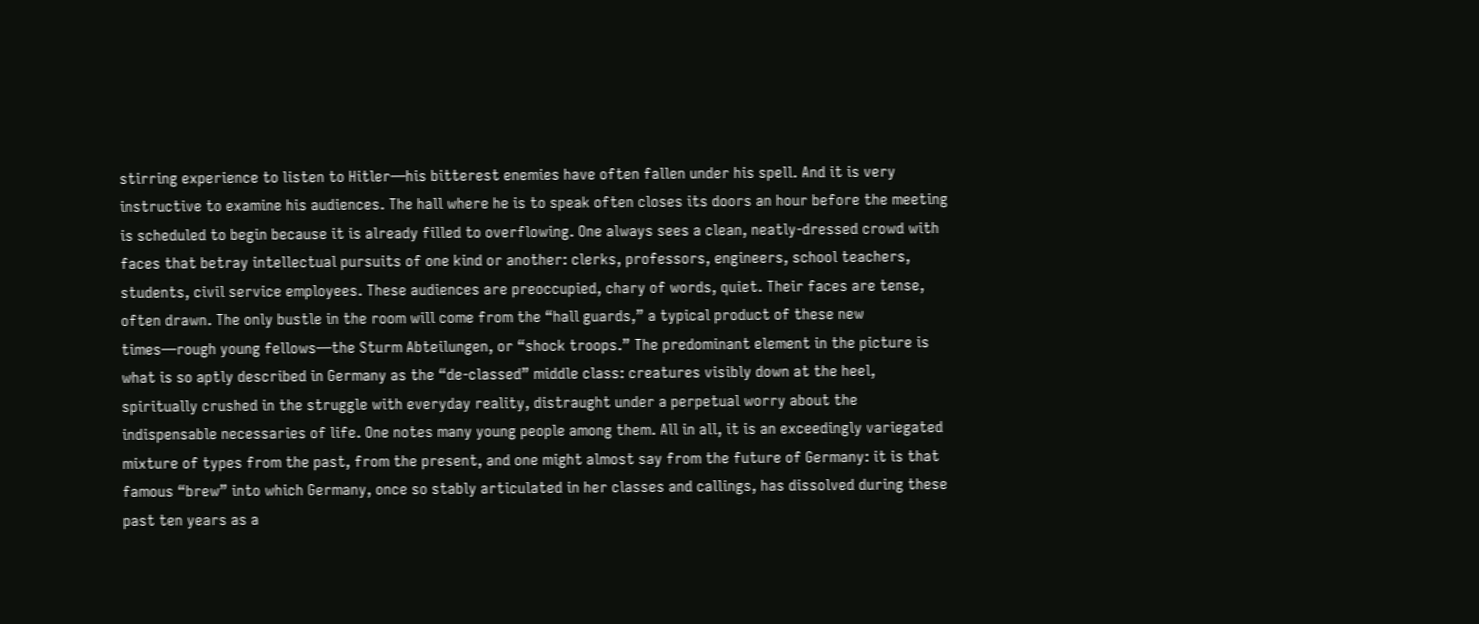stirring experience to listen to Hitler—his bitterest enemies have often fallen under his spell. And it is very instructive to examine his audiences. The hall where he is to speak often closes its doors an hour before the meeting is scheduled to begin because it is already filled to overflowing. One always sees a clean, neatly-dressed crowd with faces that betray intellectual pursuits of one kind or another: clerks, professors, engineers, school teachers, students, civil service employees. These audiences are preoccupied, chary of words, quiet. Their faces are tense, often drawn. The only bustle in the room will come from the “hall guards,” a typical product of these new times—rough young fellows—the Sturm Abteilungen, or “shock troops.” The predominant element in the picture is what is so aptly described in Germany as the “de-classed” middle class: creatures visibly down at the heel, spiritually crushed in the struggle with everyday reality, distraught under a perpetual worry about the indispensable necessaries of life. One notes many young people among them. All in all, it is an exceedingly variegated mixture of types from the past, from the present, and one might almost say from the future of Germany: it is that famous “brew” into which Germany, once so stably articulated in her classes and callings, has dissolved during these past ten years as a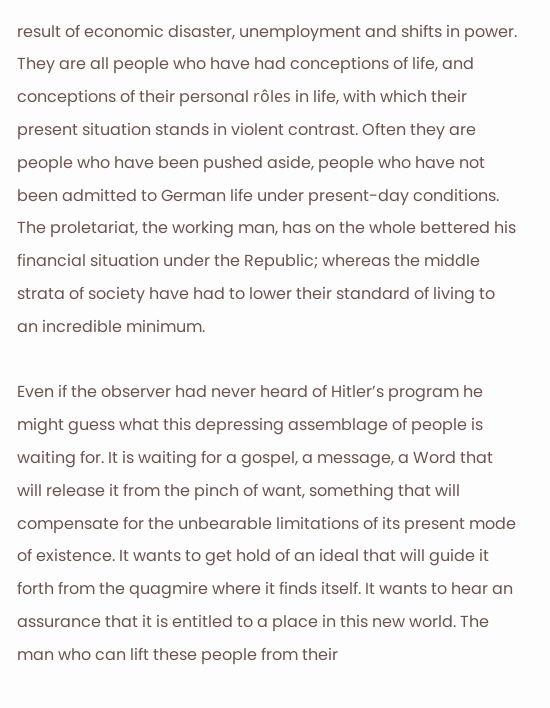result of economic disaster, unemployment and shifts in power. They are all people who have had conceptions of life, and conceptions of their personal rôles in life, with which their present situation stands in violent contrast. Often they are people who have been pushed aside, people who have not been admitted to German life under present-day conditions. The proletariat, the working man, has on the whole bettered his financial situation under the Republic; whereas the middle strata of society have had to lower their standard of living to an incredible minimum.

Even if the observer had never heard of Hitler’s program he might guess what this depressing assemblage of people is waiting for. It is waiting for a gospel, a message, a Word that will release it from the pinch of want, something that will compensate for the unbearable limitations of its present mode of existence. It wants to get hold of an ideal that will guide it forth from the quagmire where it finds itself. It wants to hear an assurance that it is entitled to a place in this new world. The man who can lift these people from their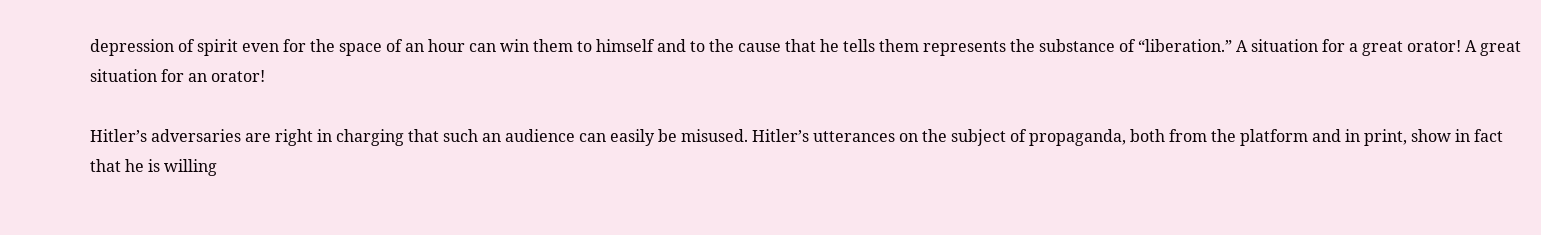depression of spirit even for the space of an hour can win them to himself and to the cause that he tells them represents the substance of “liberation.” A situation for a great orator! A great situation for an orator!

Hitler’s adversaries are right in charging that such an audience can easily be misused. Hitler’s utterances on the subject of propaganda, both from the platform and in print, show in fact that he is willing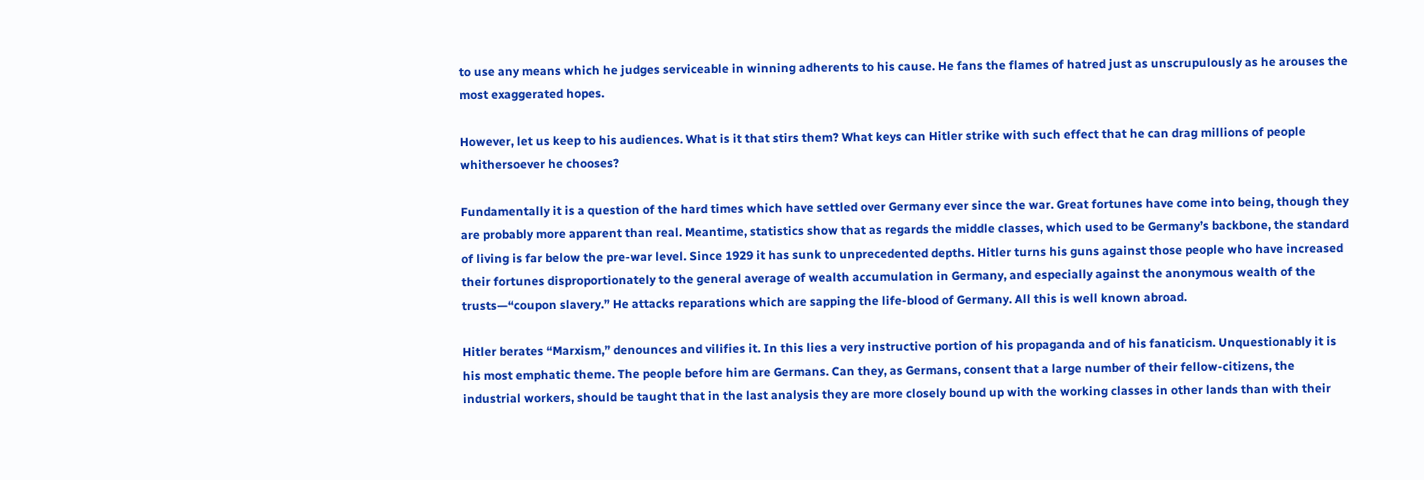to use any means which he judges serviceable in winning adherents to his cause. He fans the flames of hatred just as unscrupulously as he arouses the most exaggerated hopes.

However, let us keep to his audiences. What is it that stirs them? What keys can Hitler strike with such effect that he can drag millions of people whithersoever he chooses?

Fundamentally it is a question of the hard times which have settled over Germany ever since the war. Great fortunes have come into being, though they are probably more apparent than real. Meantime, statistics show that as regards the middle classes, which used to be Germany’s backbone, the standard of living is far below the pre-war level. Since 1929 it has sunk to unprecedented depths. Hitler turns his guns against those people who have increased their fortunes disproportionately to the general average of wealth accumulation in Germany, and especially against the anonymous wealth of the trusts—“coupon slavery.” He attacks reparations which are sapping the life-blood of Germany. All this is well known abroad.

Hitler berates “Marxism,” denounces and vilifies it. In this lies a very instructive portion of his propaganda and of his fanaticism. Unquestionably it is his most emphatic theme. The people before him are Germans. Can they, as Germans, consent that a large number of their fellow-citizens, the industrial workers, should be taught that in the last analysis they are more closely bound up with the working classes in other lands than with their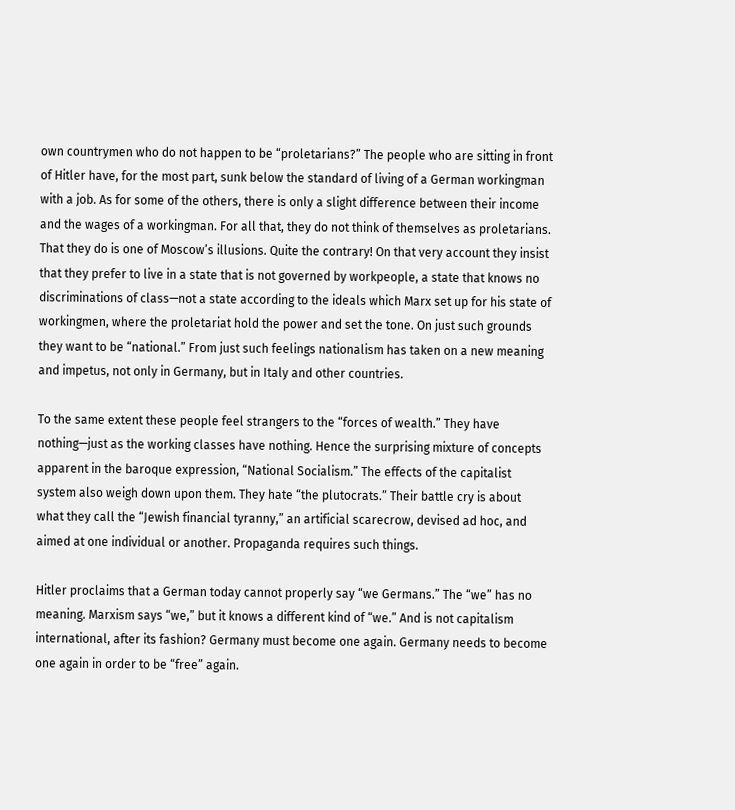own countrymen who do not happen to be “proletarians?” The people who are sitting in front of Hitler have, for the most part, sunk below the standard of living of a German workingman with a job. As for some of the others, there is only a slight difference between their income and the wages of a workingman. For all that, they do not think of themselves as proletarians. That they do is one of Moscow’s illusions. Quite the contrary! On that very account they insist that they prefer to live in a state that is not governed by workpeople, a state that knows no discriminations of class—not a state according to the ideals which Marx set up for his state of workingmen, where the proletariat hold the power and set the tone. On just such grounds they want to be “national.” From just such feelings nationalism has taken on a new meaning and impetus, not only in Germany, but in Italy and other countries.

To the same extent these people feel strangers to the “forces of wealth.” They have nothing—just as the working classes have nothing. Hence the surprising mixture of concepts apparent in the baroque expression, “National Socialism.” The effects of the capitalist system also weigh down upon them. They hate “the plutocrats.” Their battle cry is about what they call the “Jewish financial tyranny,” an artificial scarecrow, devised ad hoc, and aimed at one individual or another. Propaganda requires such things.

Hitler proclaims that a German today cannot properly say “we Germans.” The “we” has no meaning. Marxism says “we,” but it knows a different kind of “we.” And is not capitalism international, after its fashion? Germany must become one again. Germany needs to become one again in order to be “free” again.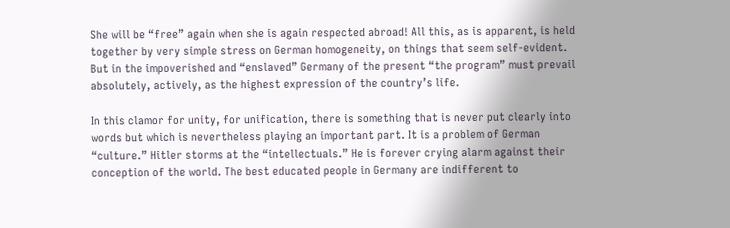She will be “free” again when she is again respected abroad! All this, as is apparent, is held together by very simple stress on German homogeneity, on things that seem self-evident. But in the impoverished and “enslaved” Germany of the present “the program” must prevail absolutely, actively, as the highest expression of the country’s life.

In this clamor for unity, for unification, there is something that is never put clearly into words but which is nevertheless playing an important part. It is a problem of German “culture.” Hitler storms at the “intellectuals.” He is forever crying alarm against their conception of the world. The best educated people in Germany are indifferent to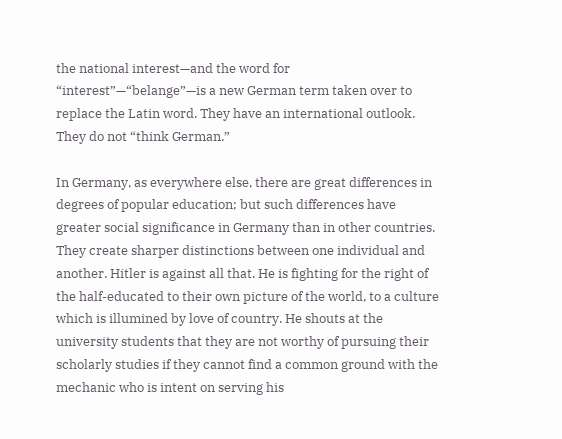the national interest—and the word for “interest”—“belange”—is a new German term taken over to replace the Latin word. They have an international outlook. They do not “think German.”

In Germany, as everywhere else, there are great differences in degrees of popular education; but such differences have greater social significance in Germany than in other countries. They create sharper distinctions between one individual and another. Hitler is against all that. He is fighting for the right of the half-educated to their own picture of the world, to a culture which is illumined by love of country. He shouts at the university students that they are not worthy of pursuing their scholarly studies if they cannot find a common ground with the mechanic who is intent on serving his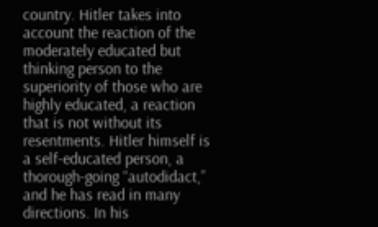country. Hitler takes into account the reaction of the moderately educated but thinking person to the superiority of those who are highly educated, a reaction that is not without its resentments. Hitler himself is a self-educated person, a thorough-going “autodidact,” and he has read in many directions. In his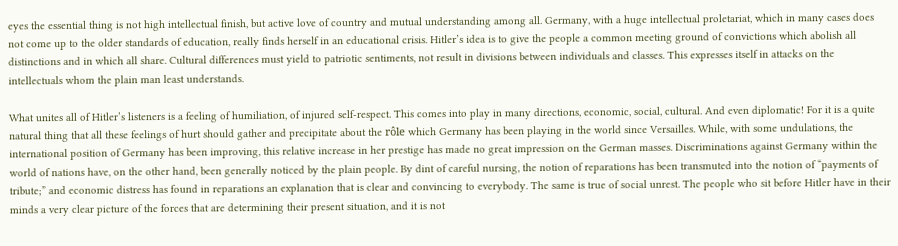eyes the essential thing is not high intellectual finish, but active love of country and mutual understanding among all. Germany, with a huge intellectual proletariat, which in many cases does not come up to the older standards of education, really finds herself in an educational crisis. Hitler’s idea is to give the people a common meeting ground of convictions which abolish all distinctions and in which all share. Cultural differences must yield to patriotic sentiments, not result in divisions between individuals and classes. This expresses itself in attacks on the intellectuals whom the plain man least understands.

What unites all of Hitler’s listeners is a feeling of humiliation, of injured self-respect. This comes into play in many directions, economic, social, cultural. And even diplomatic! For it is a quite natural thing that all these feelings of hurt should gather and precipitate about the rôle which Germany has been playing in the world since Versailles. While, with some undulations, the international position of Germany has been improving, this relative increase in her prestige has made no great impression on the German masses. Discriminations against Germany within the world of nations have, on the other hand, been generally noticed by the plain people. By dint of careful nursing, the notion of reparations has been transmuted into the notion of “payments of tribute;” and economic distress has found in reparations an explanation that is clear and convincing to everybody. The same is true of social unrest. The people who sit before Hitler have in their minds a very clear picture of the forces that are determining their present situation, and it is not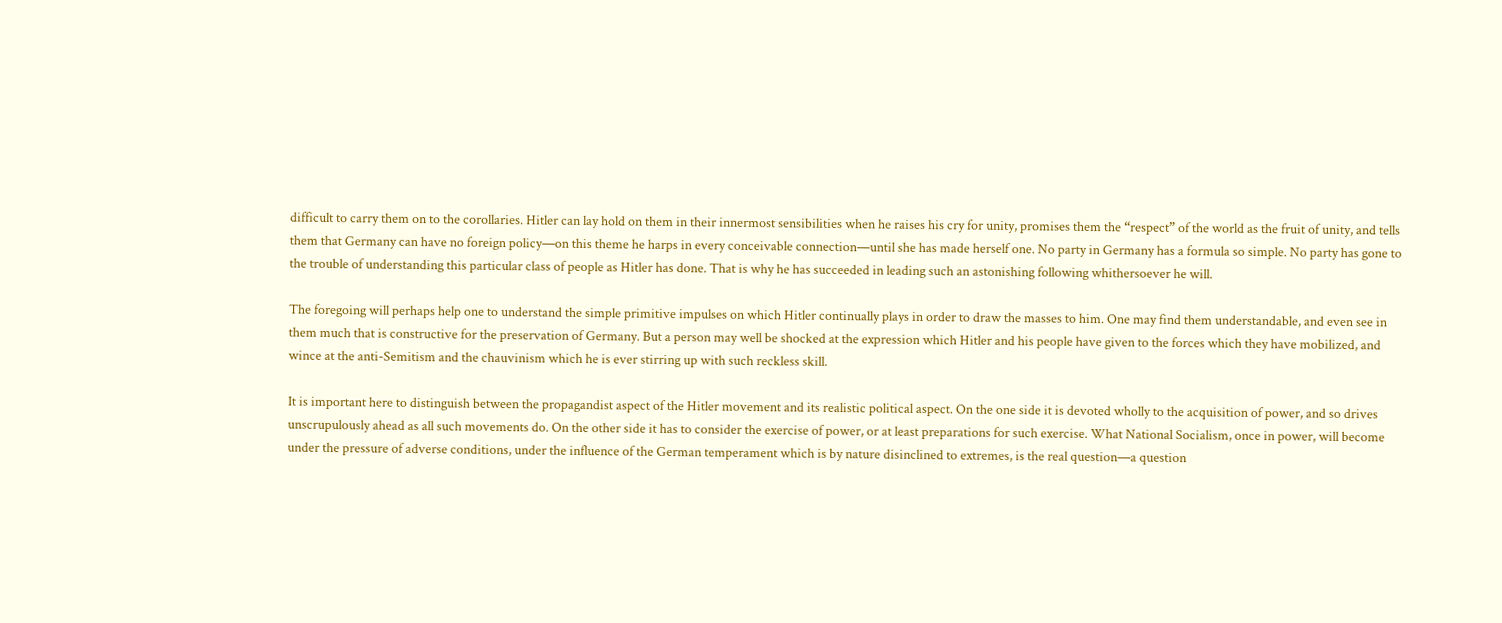difficult to carry them on to the corollaries. Hitler can lay hold on them in their innermost sensibilities when he raises his cry for unity, promises them the “respect” of the world as the fruit of unity, and tells them that Germany can have no foreign policy—on this theme he harps in every conceivable connection—until she has made herself one. No party in Germany has a formula so simple. No party has gone to the trouble of understanding this particular class of people as Hitler has done. That is why he has succeeded in leading such an astonishing following whithersoever he will.

The foregoing will perhaps help one to understand the simple primitive impulses on which Hitler continually plays in order to draw the masses to him. One may find them understandable, and even see in them much that is constructive for the preservation of Germany. But a person may well be shocked at the expression which Hitler and his people have given to the forces which they have mobilized, and wince at the anti-Semitism and the chauvinism which he is ever stirring up with such reckless skill.

It is important here to distinguish between the propagandist aspect of the Hitler movement and its realistic political aspect. On the one side it is devoted wholly to the acquisition of power, and so drives unscrupulously ahead as all such movements do. On the other side it has to consider the exercise of power, or at least preparations for such exercise. What National Socialism, once in power, will become under the pressure of adverse conditions, under the influence of the German temperament which is by nature disinclined to extremes, is the real question—a question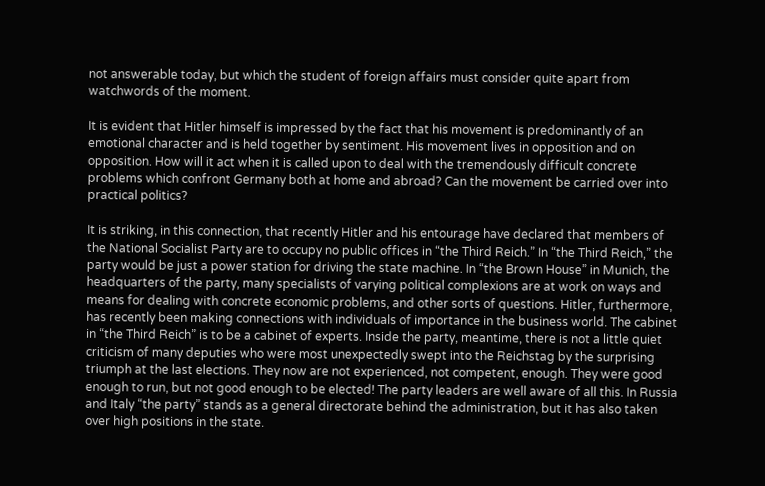not answerable today, but which the student of foreign affairs must consider quite apart from watchwords of the moment.

It is evident that Hitler himself is impressed by the fact that his movement is predominantly of an emotional character and is held together by sentiment. His movement lives in opposition and on opposition. How will it act when it is called upon to deal with the tremendously difficult concrete problems which confront Germany both at home and abroad? Can the movement be carried over into practical politics?

It is striking, in this connection, that recently Hitler and his entourage have declared that members of the National Socialist Party are to occupy no public offices in “the Third Reich.” In “the Third Reich,” the party would be just a power station for driving the state machine. In “the Brown House” in Munich, the headquarters of the party, many specialists of varying political complexions are at work on ways and means for dealing with concrete economic problems, and other sorts of questions. Hitler, furthermore, has recently been making connections with individuals of importance in the business world. The cabinet in “the Third Reich” is to be a cabinet of experts. Inside the party, meantime, there is not a little quiet criticism of many deputies who were most unexpectedly swept into the Reichstag by the surprising triumph at the last elections. They now are not experienced, not competent, enough. They were good enough to run, but not good enough to be elected! The party leaders are well aware of all this. In Russia and Italy “the party” stands as a general directorate behind the administration, but it has also taken over high positions in the state.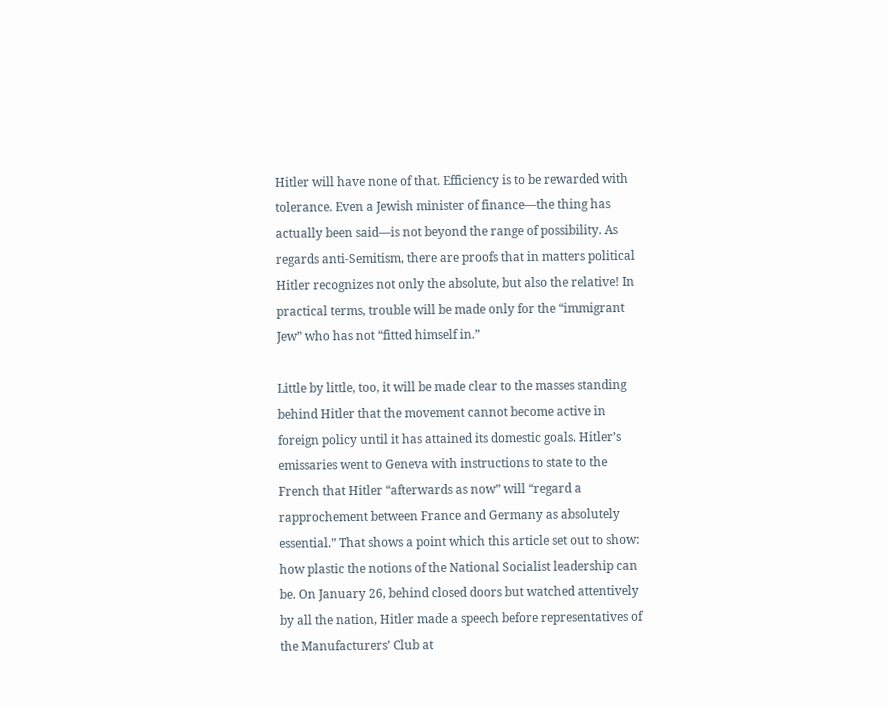Hitler will have none of that. Efficiency is to be rewarded with tolerance. Even a Jewish minister of finance—the thing has actually been said—is not beyond the range of possibility. As regards anti-Semitism, there are proofs that in matters political Hitler recognizes not only the absolute, but also the relative! In practical terms, trouble will be made only for the “immigrant Jew” who has not “fitted himself in.”

Little by little, too, it will be made clear to the masses standing behind Hitler that the movement cannot become active in foreign policy until it has attained its domestic goals. Hitler’s emissaries went to Geneva with instructions to state to the French that Hitler “afterwards as now” will “regard a rapprochement between France and Germany as absolutely essential.” That shows a point which this article set out to show: how plastic the notions of the National Socialist leadership can be. On January 26, behind closed doors but watched attentively by all the nation, Hitler made a speech before representatives of the Manufacturers’ Club at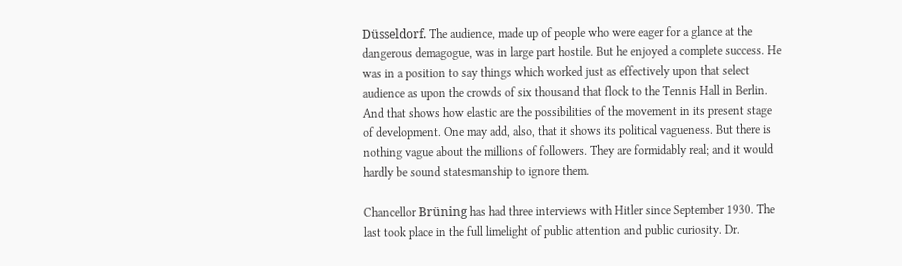Düsseldorf. The audience, made up of people who were eager for a glance at the dangerous demagogue, was in large part hostile. But he enjoyed a complete success. He was in a position to say things which worked just as effectively upon that select audience as upon the crowds of six thousand that flock to the Tennis Hall in Berlin. And that shows how elastic are the possibilities of the movement in its present stage of development. One may add, also, that it shows its political vagueness. But there is nothing vague about the millions of followers. They are formidably real; and it would hardly be sound statesmanship to ignore them.

Chancellor Brüning has had three interviews with Hitler since September 1930. The last took place in the full limelight of public attention and public curiosity. Dr.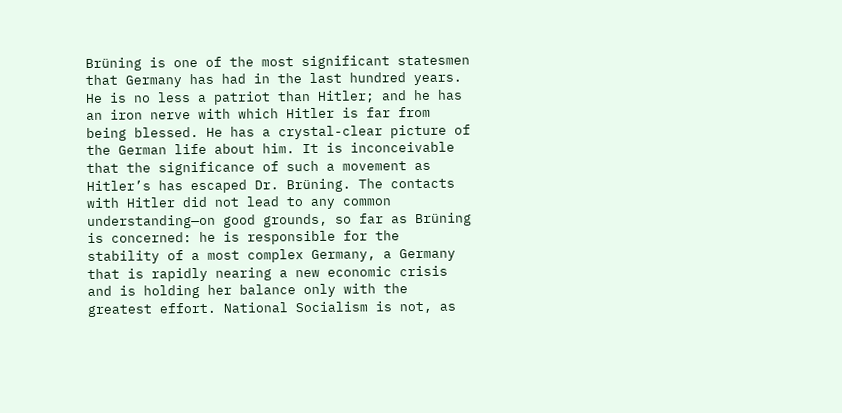Brüning is one of the most significant statesmen that Germany has had in the last hundred years. He is no less a patriot than Hitler; and he has an iron nerve with which Hitler is far from being blessed. He has a crystal-clear picture of the German life about him. It is inconceivable that the significance of such a movement as Hitler’s has escaped Dr. Brüning. The contacts with Hitler did not lead to any common understanding—on good grounds, so far as Brüning is concerned: he is responsible for the stability of a most complex Germany, a Germany that is rapidly nearing a new economic crisis and is holding her balance only with the greatest effort. National Socialism is not, as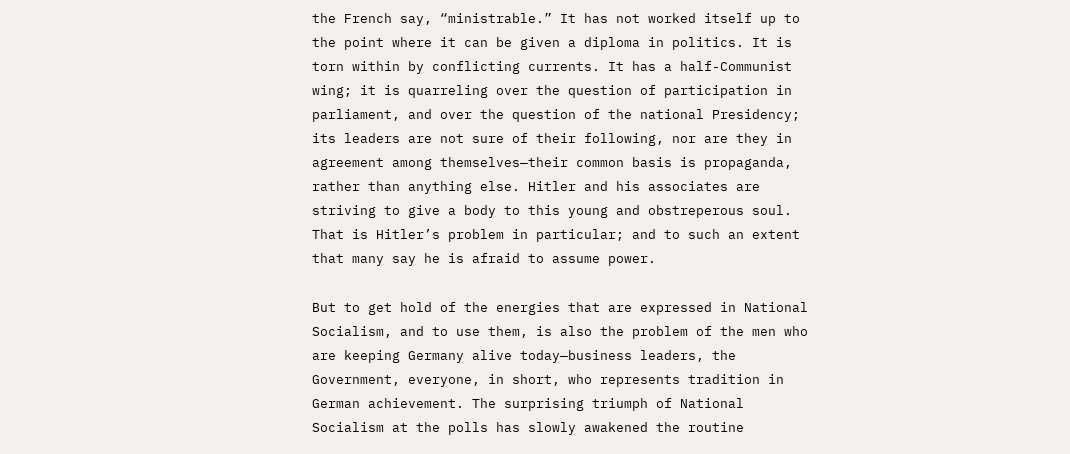the French say, “ministrable.” It has not worked itself up to the point where it can be given a diploma in politics. It is torn within by conflicting currents. It has a half-Communist wing; it is quarreling over the question of participation in parliament, and over the question of the national Presidency; its leaders are not sure of their following, nor are they in agreement among themselves—their common basis is propaganda, rather than anything else. Hitler and his associates are striving to give a body to this young and obstreperous soul. That is Hitler’s problem in particular; and to such an extent that many say he is afraid to assume power.

But to get hold of the energies that are expressed in National Socialism, and to use them, is also the problem of the men who are keeping Germany alive today—business leaders, the Government, everyone, in short, who represents tradition in German achievement. The surprising triumph of National Socialism at the polls has slowly awakened the routine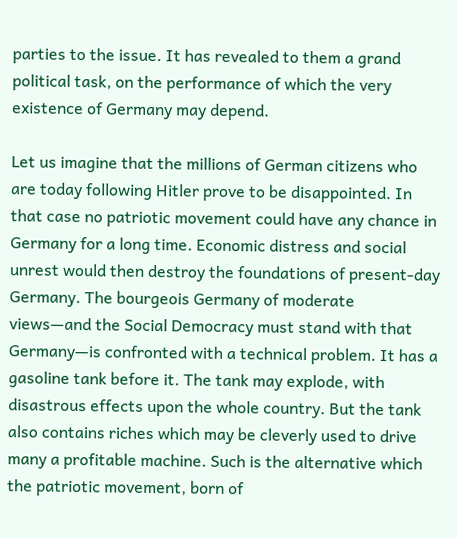parties to the issue. It has revealed to them a grand political task, on the performance of which the very existence of Germany may depend.

Let us imagine that the millions of German citizens who are today following Hitler prove to be disappointed. In that case no patriotic movement could have any chance in Germany for a long time. Economic distress and social unrest would then destroy the foundations of present-day Germany. The bourgeois Germany of moderate views—and the Social Democracy must stand with that Germany—is confronted with a technical problem. It has a gasoline tank before it. The tank may explode, with disastrous effects upon the whole country. But the tank also contains riches which may be cleverly used to drive many a profitable machine. Such is the alternative which the patriotic movement, born of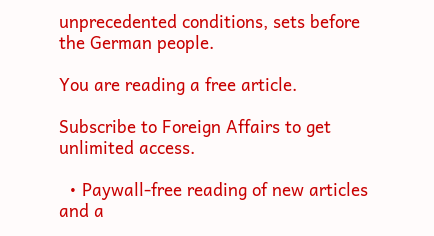unprecedented conditions, sets before the German people.

You are reading a free article.

Subscribe to Foreign Affairs to get unlimited access.

  • Paywall-free reading of new articles and a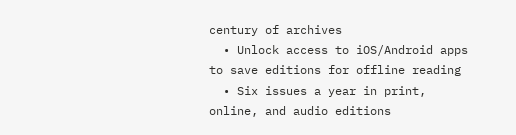century of archives
  • Unlock access to iOS/Android apps to save editions for offline reading
  • Six issues a year in print, online, and audio editions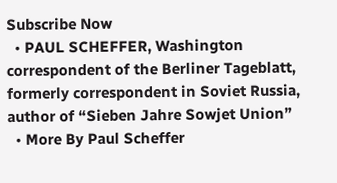Subscribe Now
  • PAUL SCHEFFER, Washington correspondent of the Berliner Tageblatt, formerly correspondent in Soviet Russia, author of “Sieben Jahre Sowjet Union”
  • More By Paul Scheffer